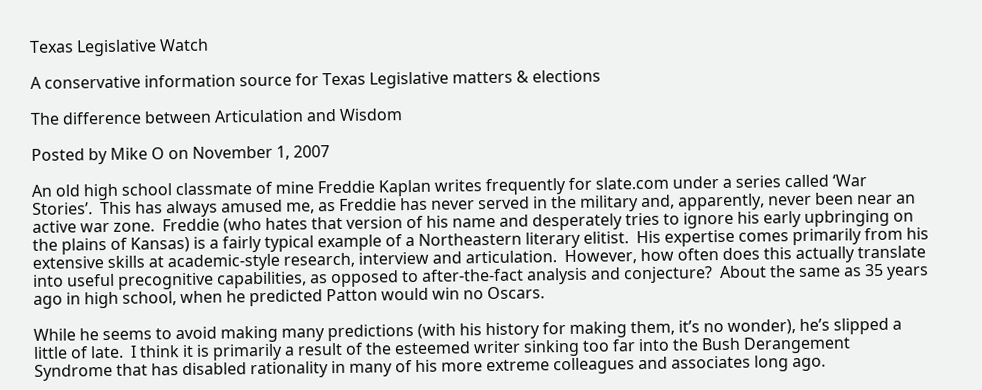Texas Legislative Watch

A conservative information source for Texas Legislative matters & elections

The difference between Articulation and Wisdom

Posted by Mike O on November 1, 2007

An old high school classmate of mine Freddie Kaplan writes frequently for slate.com under a series called ‘War Stories’.  This has always amused me, as Freddie has never served in the military and, apparently, never been near an active war zone.  Freddie (who hates that version of his name and desperately tries to ignore his early upbringing on the plains of Kansas) is a fairly typical example of a Northeastern literary elitist.  His expertise comes primarily from his extensive skills at academic-style research, interview and articulation.  However, how often does this actually translate into useful precognitive capabilities, as opposed to after-the-fact analysis and conjecture?  About the same as 35 years ago in high school, when he predicted Patton would win no Oscars.

While he seems to avoid making many predictions (with his history for making them, it’s no wonder), he’s slipped a little of late.  I think it is primarily a result of the esteemed writer sinking too far into the Bush Derangement Syndrome that has disabled rationality in many of his more extreme colleagues and associates long ago.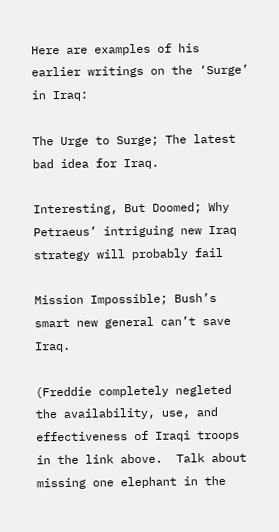Here are examples of his earlier writings on the ‘Surge’ in Iraq:

The Urge to Surge; The latest bad idea for Iraq.

Interesting, But Doomed; Why Petraeus’ intriguing new Iraq strategy will probably fail

Mission Impossible; Bush’s smart new general can’t save Iraq.

(Freddie completely negleted the availability, use, and effectiveness of Iraqi troops in the link above.  Talk about missing one elephant in the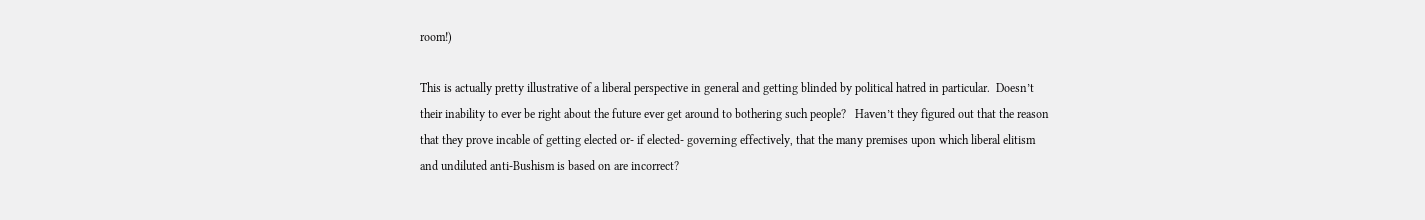room!)

This is actually pretty illustrative of a liberal perspective in general and getting blinded by political hatred in particular.  Doesn’t their inability to ever be right about the future ever get around to bothering such people?   Haven’t they figured out that the reason that they prove incable of getting elected or- if elected- governing effectively, that the many premises upon which liberal elitism and undiluted anti-Bushism is based on are incorrect?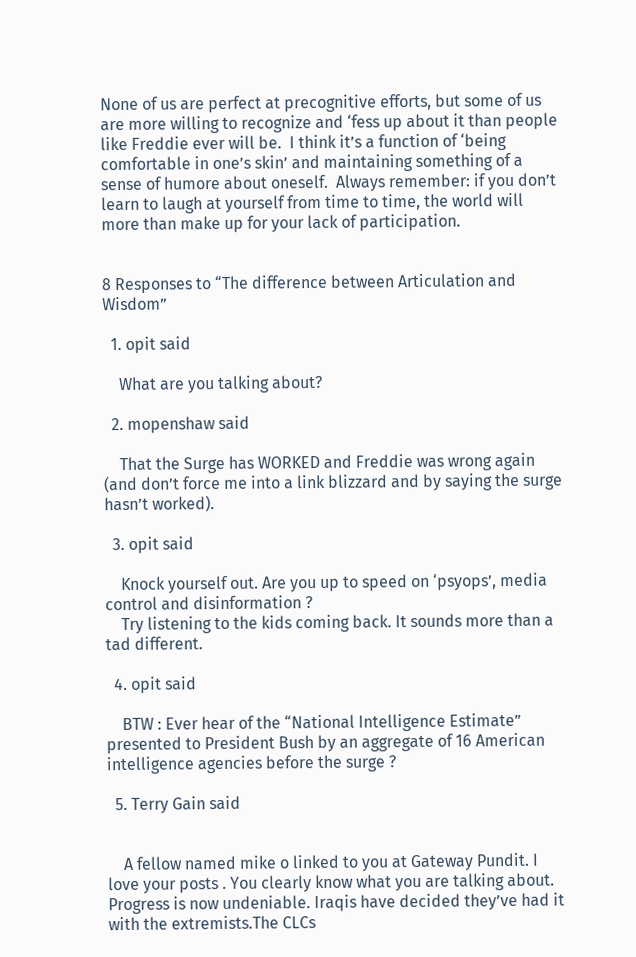None of us are perfect at precognitive efforts, but some of us are more willing to recognize and ‘fess up about it than people like Freddie ever will be.  I think it’s a function of ‘being comfortable in one’s skin’ and maintaining something of a sense of humore about oneself.  Always remember: if you don’t learn to laugh at yourself from time to time, the world will more than make up for your lack of participation.


8 Responses to “The difference between Articulation and Wisdom”

  1. opit said

    What are you talking about?

  2. mopenshaw said

    That the Surge has WORKED and Freddie was wrong again (and don’t force me into a link blizzard and by saying the surge hasn’t worked).

  3. opit said

    Knock yourself out. Are you up to speed on ‘psyops’, media control and disinformation ?
    Try listening to the kids coming back. It sounds more than a tad different.

  4. opit said

    BTW : Ever hear of the “National Intelligence Estimate” presented to President Bush by an aggregate of 16 American intelligence agencies before the surge ?

  5. Terry Gain said


    A fellow named mike o linked to you at Gateway Pundit. I love your posts . You clearly know what you are talking about. Progress is now undeniable. Iraqis have decided they’ve had it with the extremists.The CLCs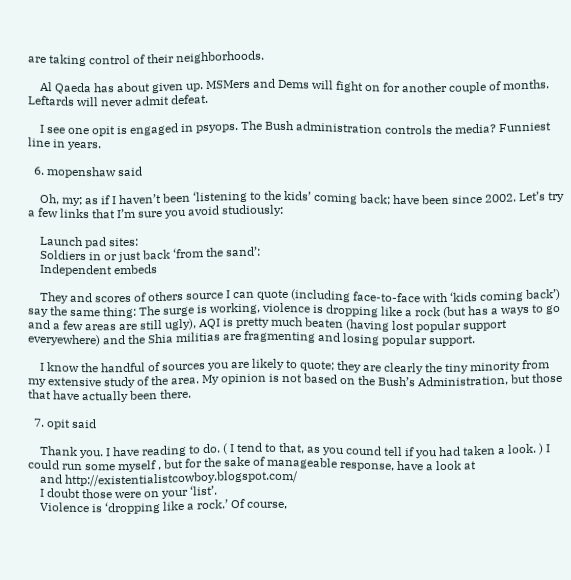are taking control of their neighborhoods.

    Al Qaeda has about given up. MSMers and Dems will fight on for another couple of months. Leftards will never admit defeat.

    I see one opit is engaged in psyops. The Bush administration controls the media? Funniest line in years.

  6. mopenshaw said

    Oh, my; as if I haven’t been ‘listening to the kids’ coming back; have been since 2002. Let’s try a few links that I’m sure you avoid studiously:

    Launch pad sites:
    Soldiers in or just back ‘from the sand’:
    Independent embeds

    They and scores of others source I can quote (including face-to-face with ‘kids coming back’) say the same thing: The surge is working, violence is dropping like a rock (but has a ways to go and a few areas are still ugly), AQI is pretty much beaten (having lost popular support everyewhere) and the Shia militias are fragmenting and losing popular support.

    I know the handful of sources you are likely to quote; they are clearly the tiny minority from my extensive study of the area. My opinion is not based on the Bush’s Administration, but those that have actually been there.

  7. opit said

    Thank you. I have reading to do. ( I tend to that, as you cound tell if you had taken a look. ) I could run some myself , but for the sake of manageable response, have a look at
    and http://existentialistcowboy.blogspot.com/
    I doubt those were on your ‘list’.
    Violence is ‘dropping like a rock.’ Of course,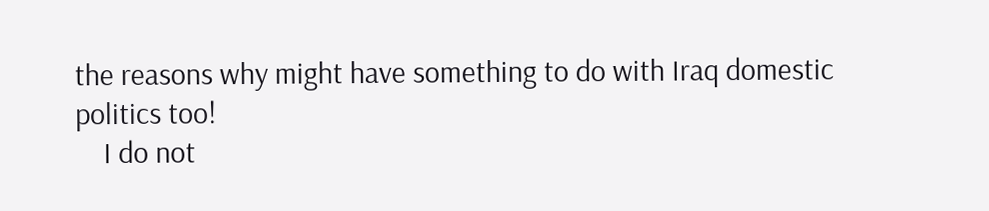the reasons why might have something to do with Iraq domestic politics too!
    I do not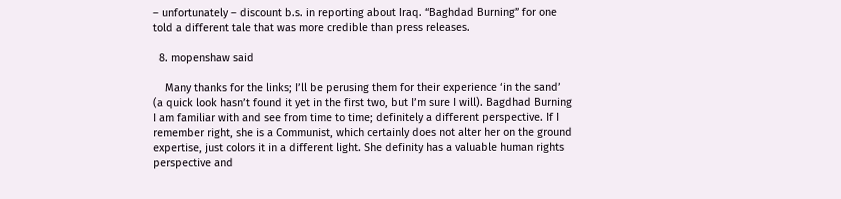– unfortunately – discount b.s. in reporting about Iraq. “Baghdad Burning” for one told a different tale that was more credible than press releases.

  8. mopenshaw said

    Many thanks for the links; I’ll be perusing them for their experience ‘in the sand’ (a quick look hasn’t found it yet in the first two, but I’m sure I will). Bagdhad Burning I am familiar with and see from time to time; definitely a different perspective. If I remember right, she is a Communist, which certainly does not alter her on the ground expertise, just colors it in a different light. She definity has a valuable human rights perspective and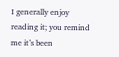I generally enjoy reading it; you remind me it’s been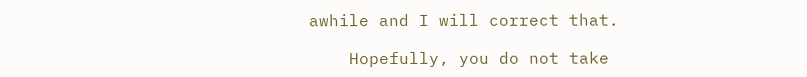awhile and I will correct that.

    Hopefully, you do not take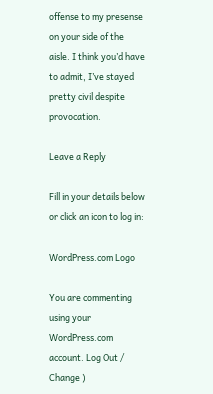offense to my presense on your side of the aisle. I think you’d have to admit, I’ve stayed pretty civil despite provocation.

Leave a Reply

Fill in your details below or click an icon to log in:

WordPress.com Logo

You are commenting using your WordPress.com account. Log Out /  Change )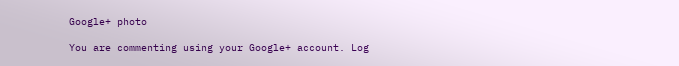Google+ photo

You are commenting using your Google+ account. Log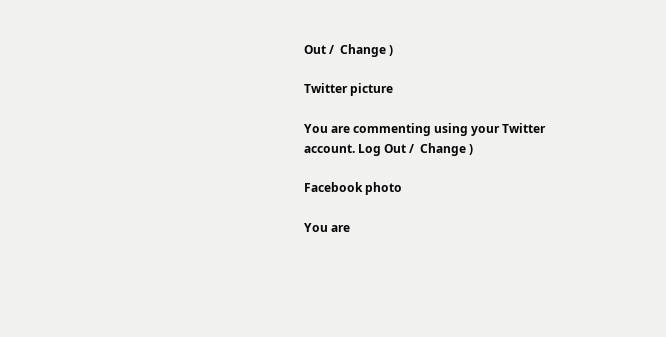Out /  Change )

Twitter picture

You are commenting using your Twitter account. Log Out /  Change )

Facebook photo

You are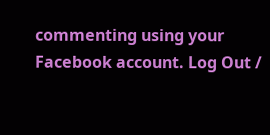commenting using your Facebook account. Log Out /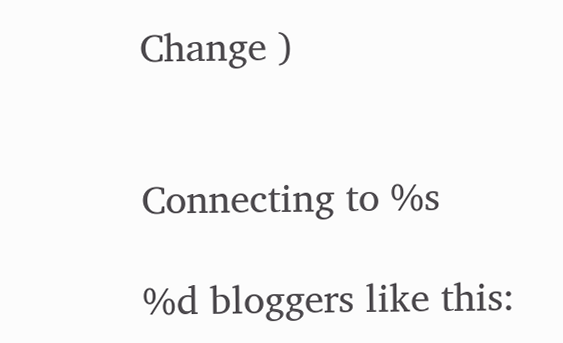Change )


Connecting to %s

%d bloggers like this: